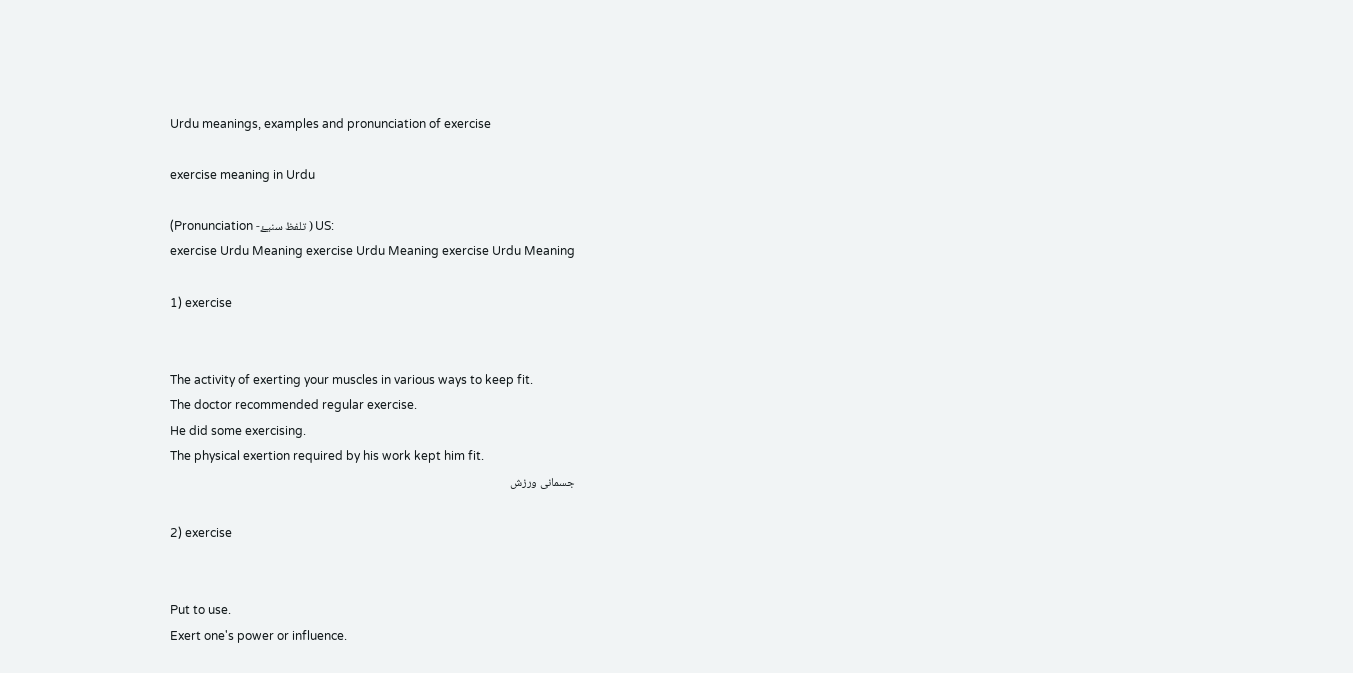Urdu meanings, examples and pronunciation of exercise

exercise meaning in Urdu

(Pronunciation -تلفظ سنیۓ ) US:
exercise Urdu Meaning exercise Urdu Meaning exercise Urdu Meaning

1) exercise


The activity of exerting your muscles in various ways to keep fit.
The doctor recommended regular exercise.
He did some exercising.
The physical exertion required by his work kept him fit.
جسمانی ورزش

2) exercise


Put to use.
Exert one's power or influence.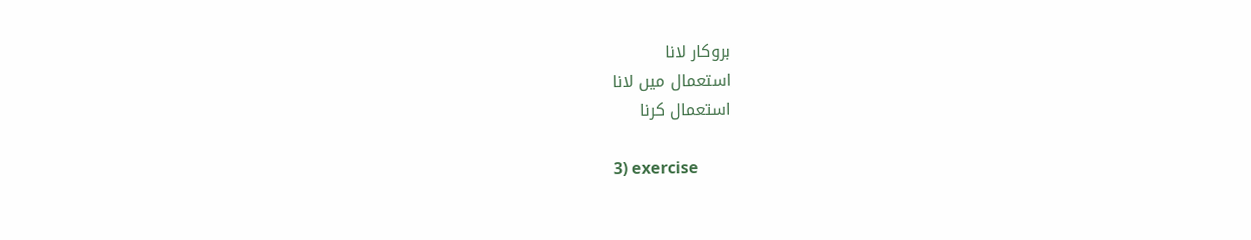بروکار لانا
استعمال میں لانا
استعمال کرنا

3) exercise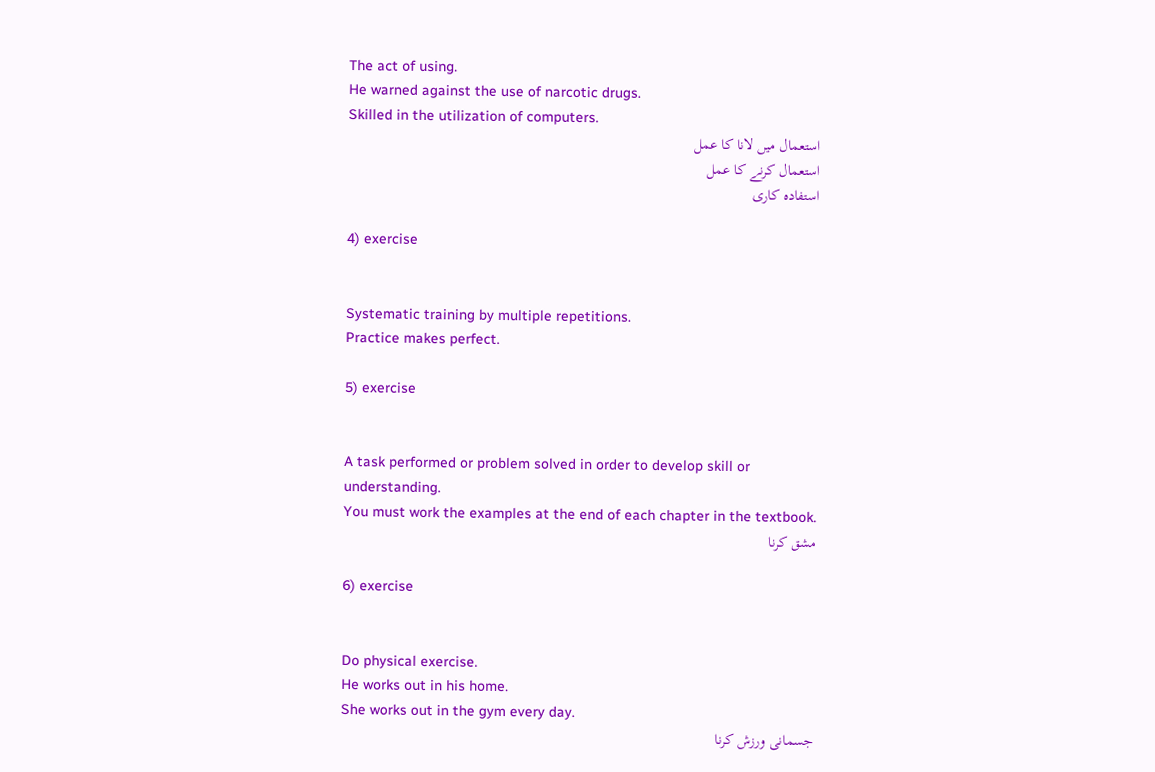The act of using.
He warned against the use of narcotic drugs.
Skilled in the utilization of computers.
استعمال میں لانا کا عمل
استعمال کرنے کا عمل
استفادہ کاری

4) exercise


Systematic training by multiple repetitions.
Practice makes perfect.

5) exercise


A task performed or problem solved in order to develop skill or understanding.
You must work the examples at the end of each chapter in the textbook.
مشق کرنا

6) exercise


Do physical exercise.
He works out in his home.
She works out in the gym every day.
جسمانی ورزش کرنا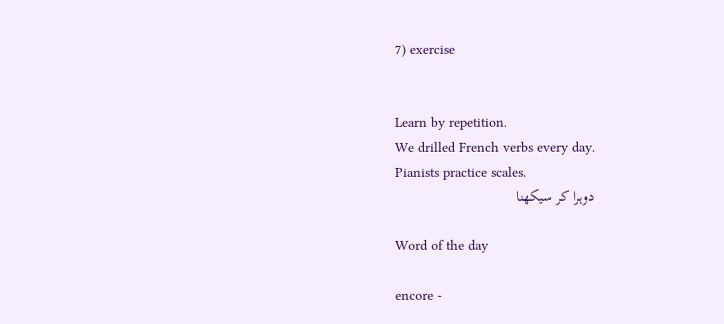7) exercise


Learn by repetition.
We drilled French verbs every day.
Pianists practice scales.
دوہرا کر سیکھنا

Word of the day

encore -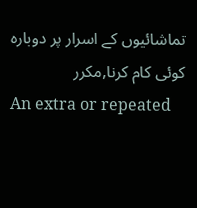تماشائیوں کے اسرار پر دوبارہ کوئی کام کرنا,مکرر
An extra or repeated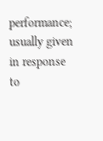performance; usually given in response to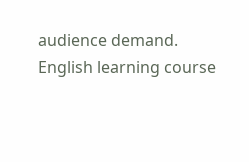audience demand.
English learning course